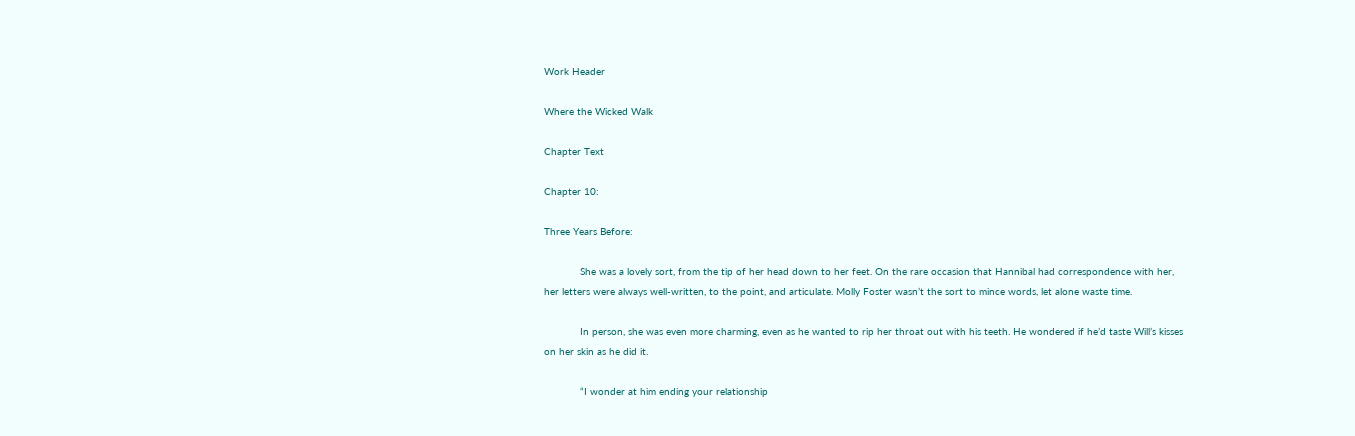Work Header

Where the Wicked Walk

Chapter Text

Chapter 10:

Three Years Before:

            She was a lovely sort, from the tip of her head down to her feet. On the rare occasion that Hannibal had correspondence with her, her letters were always well-written, to the point, and articulate. Molly Foster wasn’t the sort to mince words, let alone waste time.

            In person, she was even more charming, even as he wanted to rip her throat out with his teeth. He wondered if he’d taste Will’s kisses on her skin as he did it.

            “I wonder at him ending your relationship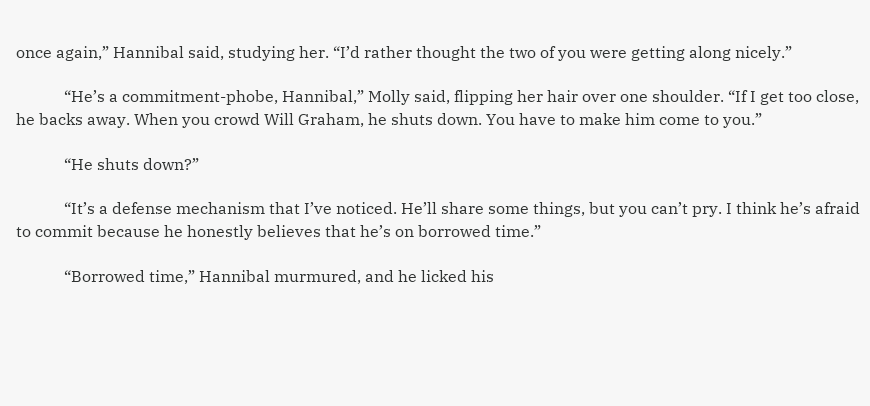once again,” Hannibal said, studying her. “I’d rather thought the two of you were getting along nicely.”

            “He’s a commitment-phobe, Hannibal,” Molly said, flipping her hair over one shoulder. “If I get too close, he backs away. When you crowd Will Graham, he shuts down. You have to make him come to you.”

            “He shuts down?”

            “It’s a defense mechanism that I’ve noticed. He’ll share some things, but you can’t pry. I think he’s afraid to commit because he honestly believes that he’s on borrowed time.”

            “Borrowed time,” Hannibal murmured, and he licked his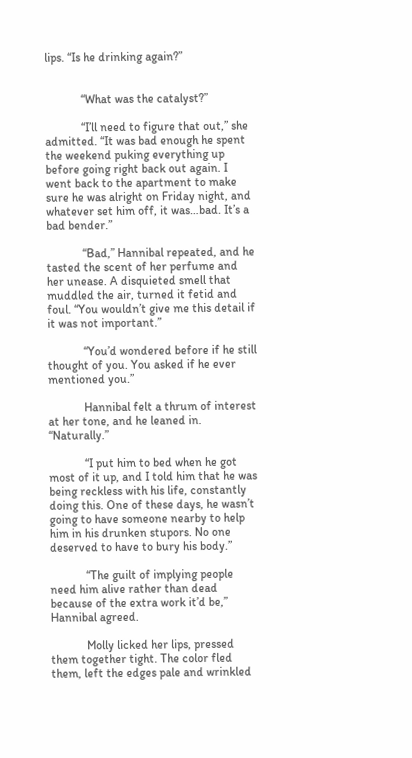lips. “Is he drinking again?”


            “What was the catalyst?”

            “I’ll need to figure that out,” she admitted. “It was bad enough he spent the weekend puking everything up before going right back out again. I went back to the apartment to make sure he was alright on Friday night, and whatever set him off, it was…bad. It’s a bad bender.”

            “Bad,” Hannibal repeated, and he tasted the scent of her perfume and her unease. A disquieted smell that muddled the air, turned it fetid and foul. “You wouldn’t give me this detail if it was not important.”

            “You’d wondered before if he still thought of you. You asked if he ever mentioned you.”

            Hannibal felt a thrum of interest at her tone, and he leaned in. “Naturally.”

            “I put him to bed when he got most of it up, and I told him that he was being reckless with his life, constantly doing this. One of these days, he wasn’t going to have someone nearby to help him in his drunken stupors. No one deserved to have to bury his body.”

            “The guilt of implying people need him alive rather than dead because of the extra work it’d be,” Hannibal agreed.

            Molly licked her lips, pressed them together tight. The color fled them, left the edges pale and wrinkled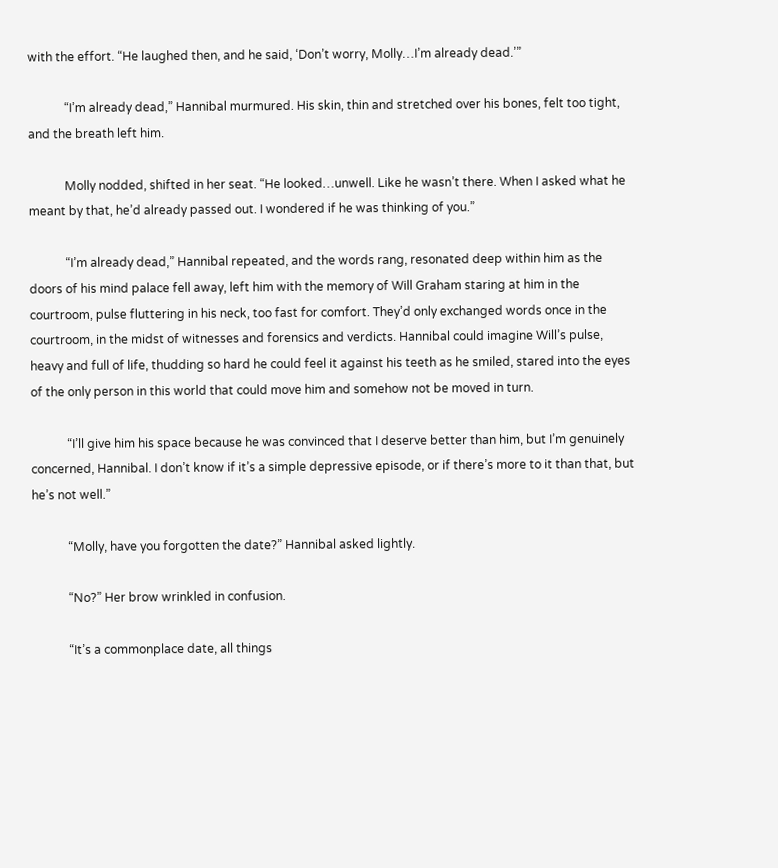with the effort. “He laughed then, and he said, ‘Don’t worry, Molly…I’m already dead.’”

            “I’m already dead,” Hannibal murmured. His skin, thin and stretched over his bones, felt too tight, and the breath left him.

            Molly nodded, shifted in her seat. “He looked…unwell. Like he wasn’t there. When I asked what he meant by that, he’d already passed out. I wondered if he was thinking of you.”

            “I’m already dead,” Hannibal repeated, and the words rang, resonated deep within him as the doors of his mind palace fell away, left him with the memory of Will Graham staring at him in the courtroom, pulse fluttering in his neck, too fast for comfort. They’d only exchanged words once in the courtroom, in the midst of witnesses and forensics and verdicts. Hannibal could imagine Will’s pulse, heavy and full of life, thudding so hard he could feel it against his teeth as he smiled, stared into the eyes of the only person in this world that could move him and somehow not be moved in turn.

            “I’ll give him his space because he was convinced that I deserve better than him, but I’m genuinely concerned, Hannibal. I don’t know if it’s a simple depressive episode, or if there’s more to it than that, but he’s not well.”

            “Molly, have you forgotten the date?” Hannibal asked lightly.

            “No?” Her brow wrinkled in confusion.

            “It’s a commonplace date, all things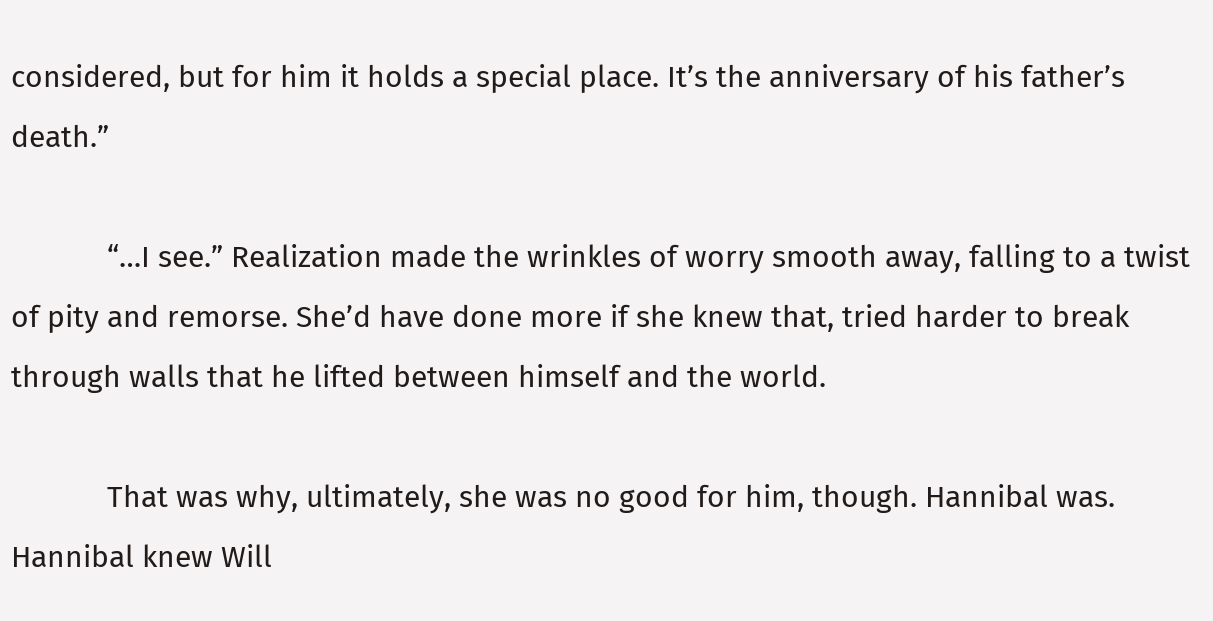considered, but for him it holds a special place. It’s the anniversary of his father’s death.”

            “…I see.” Realization made the wrinkles of worry smooth away, falling to a twist of pity and remorse. She’d have done more if she knew that, tried harder to break through walls that he lifted between himself and the world.

            That was why, ultimately, she was no good for him, though. Hannibal was. Hannibal knew Will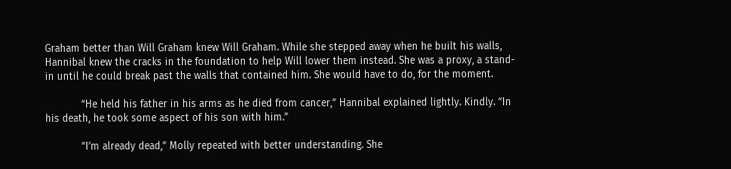Graham better than Will Graham knew Will Graham. While she stepped away when he built his walls, Hannibal knew the cracks in the foundation to help Will lower them instead. She was a proxy, a stand-in until he could break past the walls that contained him. She would have to do, for the moment.

            “He held his father in his arms as he died from cancer,” Hannibal explained lightly. Kindly. “In his death, he took some aspect of his son with him.”

            “I’m already dead,” Molly repeated with better understanding. She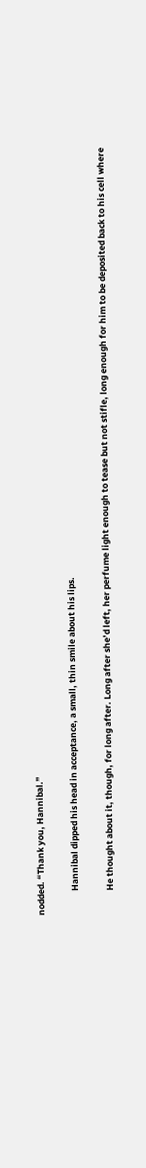nodded. “Thank you, Hannibal.”

            Hannibal dipped his head in acceptance, a small, thin smile about his lips.

            He thought about it, though, for long after. Long after she’d left, her perfume light enough to tease but not stifle, long enough for him to be deposited back to his cell where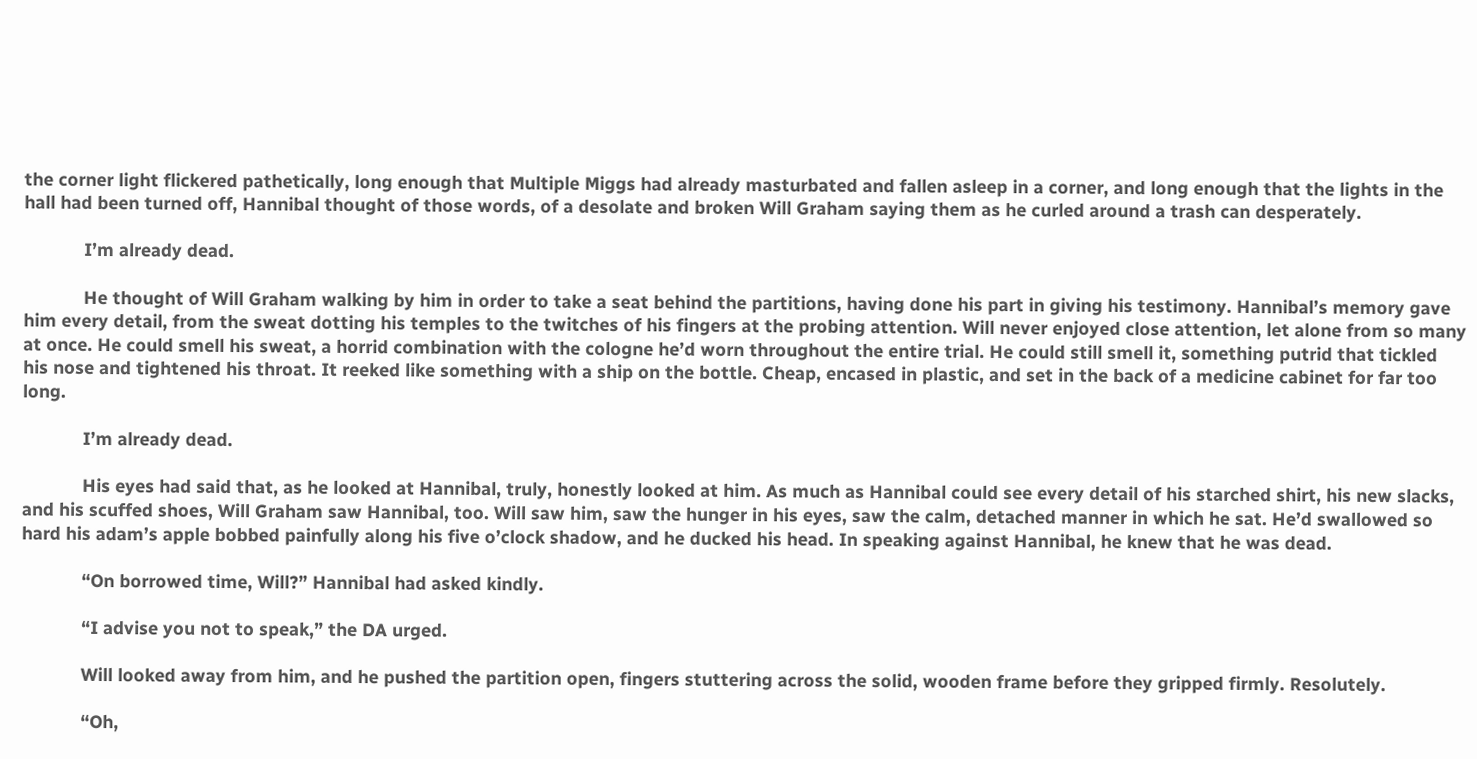the corner light flickered pathetically, long enough that Multiple Miggs had already masturbated and fallen asleep in a corner, and long enough that the lights in the hall had been turned off, Hannibal thought of those words, of a desolate and broken Will Graham saying them as he curled around a trash can desperately.

            I’m already dead.

            He thought of Will Graham walking by him in order to take a seat behind the partitions, having done his part in giving his testimony. Hannibal’s memory gave him every detail, from the sweat dotting his temples to the twitches of his fingers at the probing attention. Will never enjoyed close attention, let alone from so many at once. He could smell his sweat, a horrid combination with the cologne he’d worn throughout the entire trial. He could still smell it, something putrid that tickled his nose and tightened his throat. It reeked like something with a ship on the bottle. Cheap, encased in plastic, and set in the back of a medicine cabinet for far too long.

            I’m already dead.

            His eyes had said that, as he looked at Hannibal, truly, honestly looked at him. As much as Hannibal could see every detail of his starched shirt, his new slacks, and his scuffed shoes, Will Graham saw Hannibal, too. Will saw him, saw the hunger in his eyes, saw the calm, detached manner in which he sat. He’d swallowed so hard his adam’s apple bobbed painfully along his five o’clock shadow, and he ducked his head. In speaking against Hannibal, he knew that he was dead.

            “On borrowed time, Will?” Hannibal had asked kindly.

            “I advise you not to speak,” the DA urged.

            Will looked away from him, and he pushed the partition open, fingers stuttering across the solid, wooden frame before they gripped firmly. Resolutely.

            “Oh,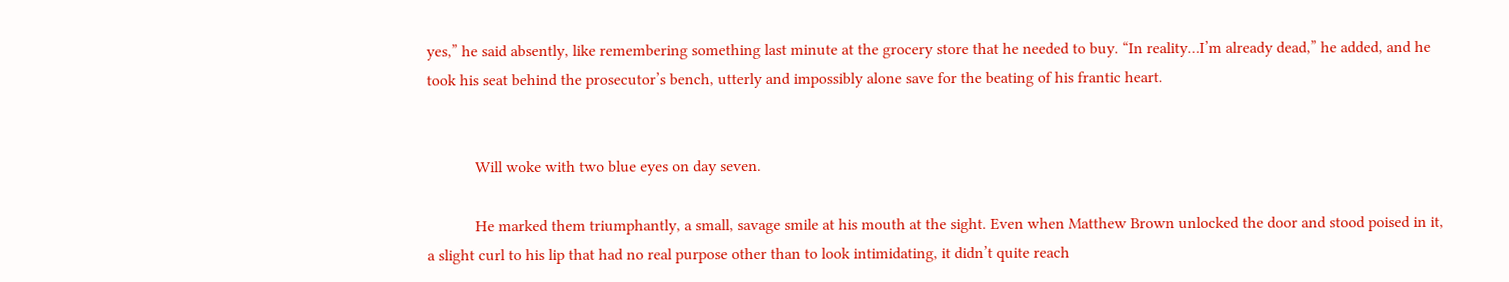yes,” he said absently, like remembering something last minute at the grocery store that he needed to buy. “In reality…I’m already dead,” he added, and he took his seat behind the prosecutor’s bench, utterly and impossibly alone save for the beating of his frantic heart.


            Will woke with two blue eyes on day seven.

            He marked them triumphantly, a small, savage smile at his mouth at the sight. Even when Matthew Brown unlocked the door and stood poised in it, a slight curl to his lip that had no real purpose other than to look intimidating, it didn’t quite reach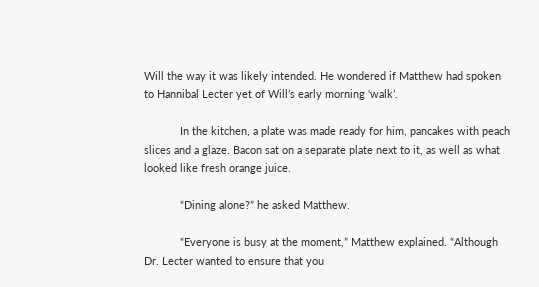Will the way it was likely intended. He wondered if Matthew had spoken to Hannibal Lecter yet of Will’s early morning ‘walk’.

            In the kitchen, a plate was made ready for him, pancakes with peach slices and a glaze. Bacon sat on a separate plate next to it, as well as what looked like fresh orange juice.

            “Dining alone?” he asked Matthew.

            “Everyone is busy at the moment,” Matthew explained. “Although Dr. Lecter wanted to ensure that you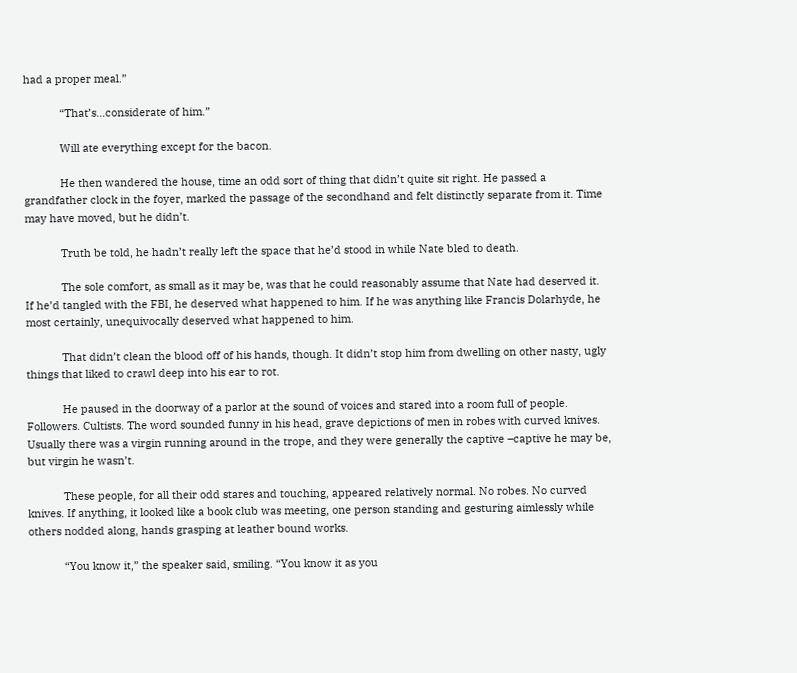had a proper meal.”

            “That’s…considerate of him.”

            Will ate everything except for the bacon.

            He then wandered the house, time an odd sort of thing that didn’t quite sit right. He passed a grandfather clock in the foyer, marked the passage of the secondhand and felt distinctly separate from it. Time may have moved, but he didn’t.

            Truth be told, he hadn’t really left the space that he’d stood in while Nate bled to death.

            The sole comfort, as small as it may be, was that he could reasonably assume that Nate had deserved it. If he’d tangled with the FBI, he deserved what happened to him. If he was anything like Francis Dolarhyde, he most certainly, unequivocally deserved what happened to him.

            That didn’t clean the blood off of his hands, though. It didn’t stop him from dwelling on other nasty, ugly things that liked to crawl deep into his ear to rot.

            He paused in the doorway of a parlor at the sound of voices and stared into a room full of people. Followers. Cultists. The word sounded funny in his head, grave depictions of men in robes with curved knives. Usually there was a virgin running around in the trope, and they were generally the captive –captive he may be, but virgin he wasn’t.

            These people, for all their odd stares and touching, appeared relatively normal. No robes. No curved knives. If anything, it looked like a book club was meeting, one person standing and gesturing aimlessly while others nodded along, hands grasping at leather bound works.

            “You know it,” the speaker said, smiling. “You know it as you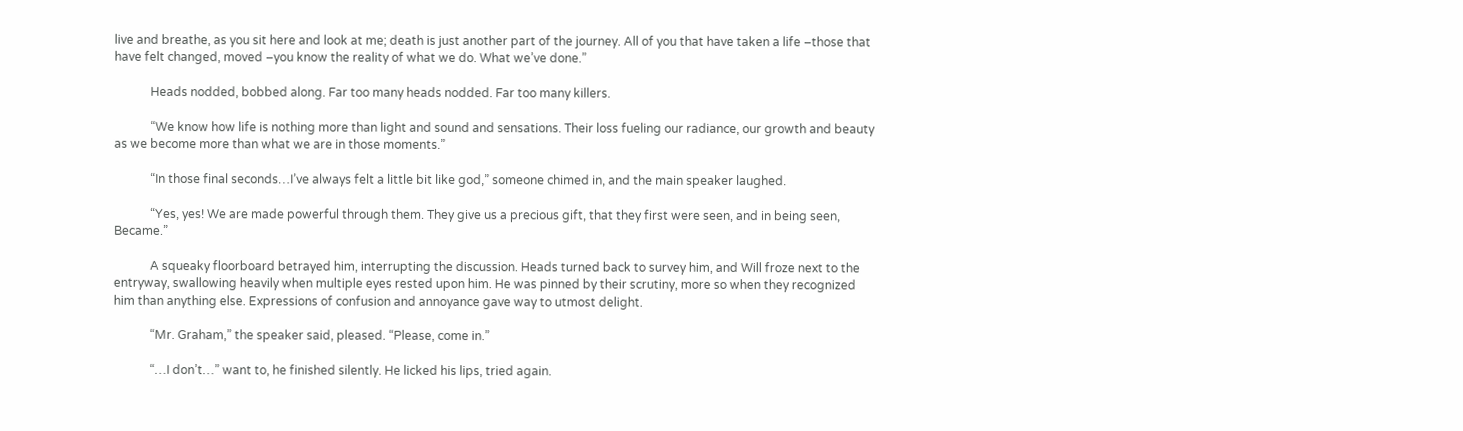live and breathe, as you sit here and look at me; death is just another part of the journey. All of you that have taken a life –those that have felt changed, moved –you know the reality of what we do. What we’ve done.”

            Heads nodded, bobbed along. Far too many heads nodded. Far too many killers.

            “We know how life is nothing more than light and sound and sensations. Their loss fueling our radiance, our growth and beauty as we become more than what we are in those moments.”

            “In those final seconds…I’ve always felt a little bit like god,” someone chimed in, and the main speaker laughed.

            “Yes, yes! We are made powerful through them. They give us a precious gift, that they first were seen, and in being seen, Became.”

            A squeaky floorboard betrayed him, interrupting the discussion. Heads turned back to survey him, and Will froze next to the entryway, swallowing heavily when multiple eyes rested upon him. He was pinned by their scrutiny, more so when they recognized him than anything else. Expressions of confusion and annoyance gave way to utmost delight.

            “Mr. Graham,” the speaker said, pleased. “Please, come in.”

            “…I don’t…” want to, he finished silently. He licked his lips, tried again.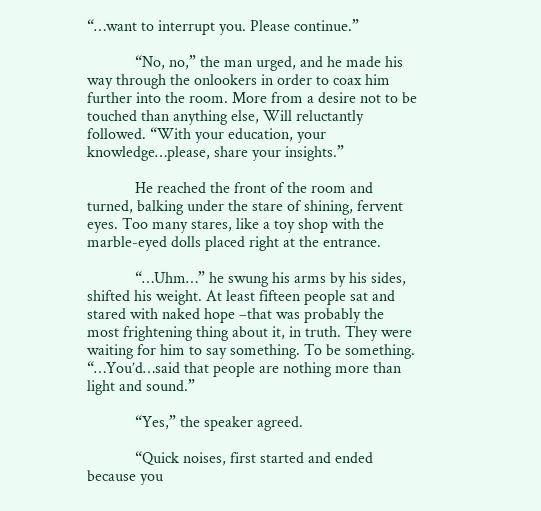“…want to interrupt you. Please continue.”

            “No, no,” the man urged, and he made his way through the onlookers in order to coax him further into the room. More from a desire not to be touched than anything else, Will reluctantly followed. “With your education, your knowledge…please, share your insights.”

            He reached the front of the room and turned, balking under the stare of shining, fervent eyes. Too many stares, like a toy shop with the marble-eyed dolls placed right at the entrance.

            “…Uhm…” he swung his arms by his sides, shifted his weight. At least fifteen people sat and stared with naked hope –that was probably the most frightening thing about it, in truth. They were waiting for him to say something. To be something. “…You’d…said that people are nothing more than light and sound.”

            “Yes,” the speaker agreed.

            “Quick noises, first started and ended because you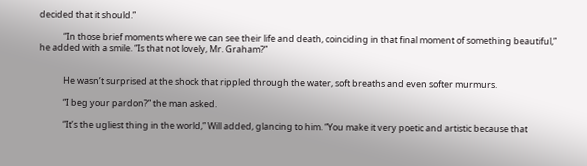decided that it should.”

            “In those brief moments where we can see their life and death, coinciding in that final moment of something beautiful,” he added with a smile. “Is that not lovely, Mr. Graham?”


            He wasn’t surprised at the shock that rippled through the water, soft breaths and even softer murmurs.

            “I beg your pardon?” the man asked.

            “It’s the ugliest thing in the world,” Will added, glancing to him. “You make it very poetic and artistic because that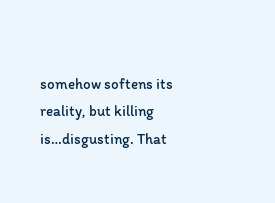somehow softens its reality, but killing is…disgusting. That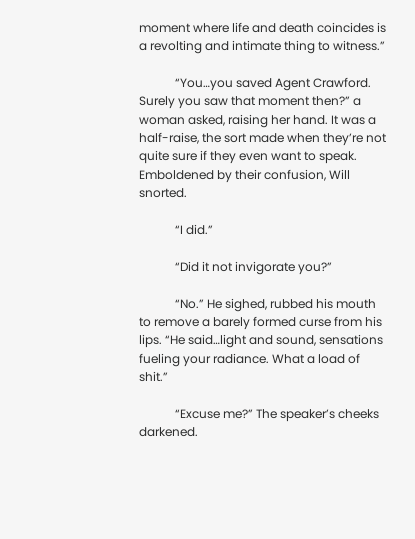moment where life and death coincides is a revolting and intimate thing to witness.”

            “You…you saved Agent Crawford. Surely you saw that moment then?” a woman asked, raising her hand. It was a half-raise, the sort made when they’re not quite sure if they even want to speak. Emboldened by their confusion, Will snorted.

            “I did.”

            “Did it not invigorate you?”

            “No.” He sighed, rubbed his mouth to remove a barely formed curse from his lips. “He said…light and sound, sensations fueling your radiance. What a load of shit.”

            “Excuse me?” The speaker’s cheeks darkened.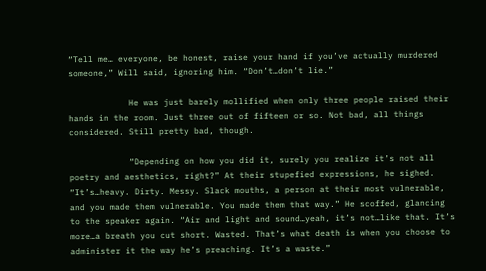“Tell me… everyone, be honest, raise your hand if you’ve actually murdered someone,” Will said, ignoring him. “Don’t…don’t lie.”

            He was just barely mollified when only three people raised their hands in the room. Just three out of fifteen or so. Not bad, all things considered. Still pretty bad, though.

            “Depending on how you did it, surely you realize it’s not all poetry and aesthetics, right?” At their stupefied expressions, he sighed. “It’s…heavy. Dirty. Messy. Slack mouths, a person at their most vulnerable, and you made them vulnerable. You made them that way.” He scoffed, glancing to the speaker again. “Air and light and sound…yeah, it’s not…like that. It’s more…a breath you cut short. Wasted. That’s what death is when you choose to administer it the way he’s preaching. It’s a waste.”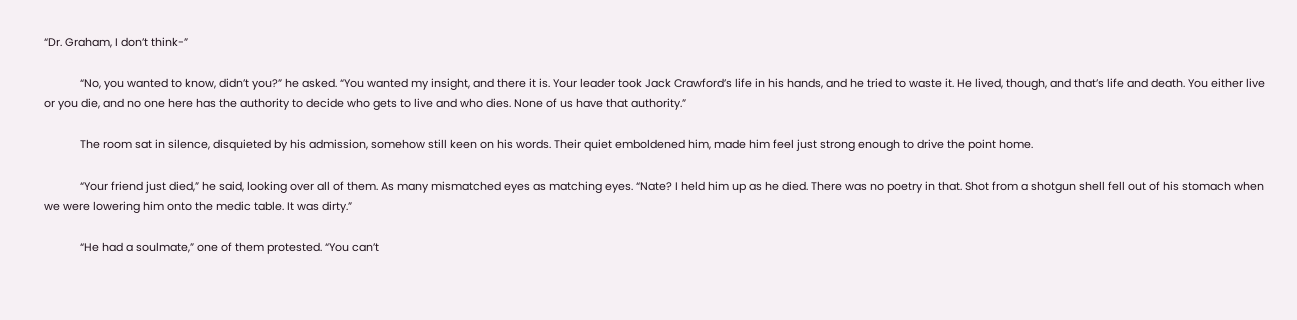“Dr. Graham, I don’t think-”

            “No, you wanted to know, didn’t you?” he asked. “You wanted my insight, and there it is. Your leader took Jack Crawford’s life in his hands, and he tried to waste it. He lived, though, and that’s life and death. You either live or you die, and no one here has the authority to decide who gets to live and who dies. None of us have that authority.”

            The room sat in silence, disquieted by his admission, somehow still keen on his words. Their quiet emboldened him, made him feel just strong enough to drive the point home.

            “Your friend just died,” he said, looking over all of them. As many mismatched eyes as matching eyes. “Nate? I held him up as he died. There was no poetry in that. Shot from a shotgun shell fell out of his stomach when we were lowering him onto the medic table. It was dirty.”

            “He had a soulmate,” one of them protested. “You can’t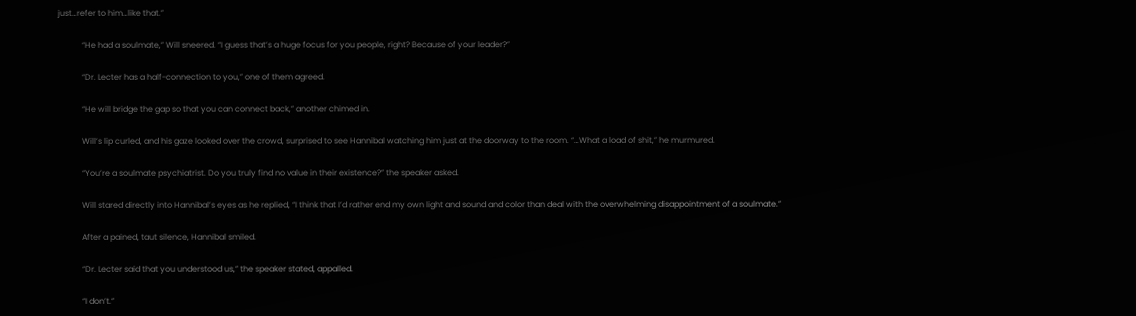just…refer to him…like that.”

            “He had a soulmate,” Will sneered. “I guess that’s a huge focus for you people, right? Because of your leader?”

            “Dr. Lecter has a half-connection to you,” one of them agreed.

            “He will bridge the gap so that you can connect back,” another chimed in.

            Will’s lip curled, and his gaze looked over the crowd, surprised to see Hannibal watching him just at the doorway to the room. “…What a load of shit,” he murmured.

            “You’re a soulmate psychiatrist. Do you truly find no value in their existence?” the speaker asked.

            Will stared directly into Hannibal’s eyes as he replied, “I think that I’d rather end my own light and sound and color than deal with the overwhelming disappointment of a soulmate.”

            After a pained, taut silence, Hannibal smiled.

            “Dr. Lecter said that you understood us,” the speaker stated, appalled.

            “I don’t.”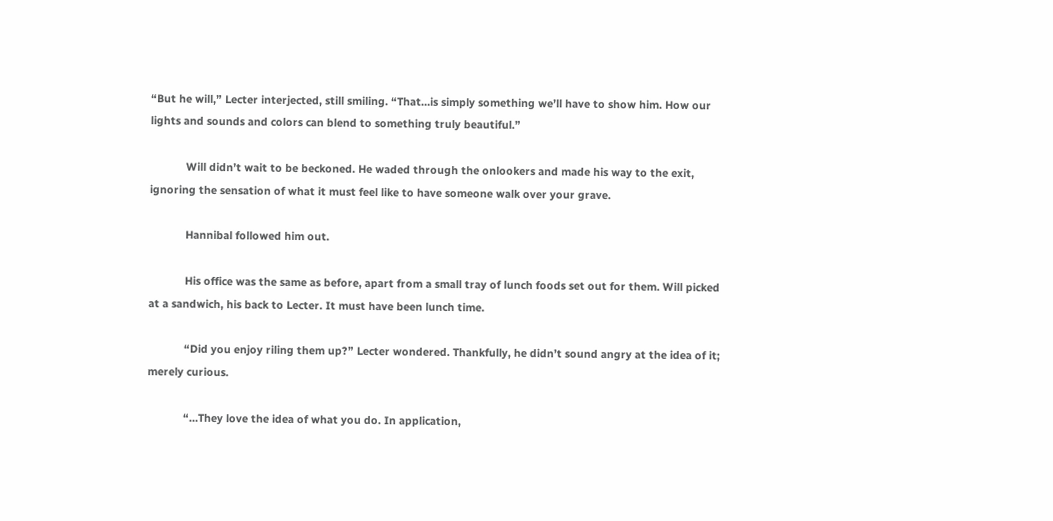“But he will,” Lecter interjected, still smiling. “That…is simply something we’ll have to show him. How our lights and sounds and colors can blend to something truly beautiful.”

            Will didn’t wait to be beckoned. He waded through the onlookers and made his way to the exit, ignoring the sensation of what it must feel like to have someone walk over your grave.

            Hannibal followed him out.

            His office was the same as before, apart from a small tray of lunch foods set out for them. Will picked at a sandwich, his back to Lecter. It must have been lunch time.

            “Did you enjoy riling them up?” Lecter wondered. Thankfully, he didn’t sound angry at the idea of it; merely curious.

            “…They love the idea of what you do. In application,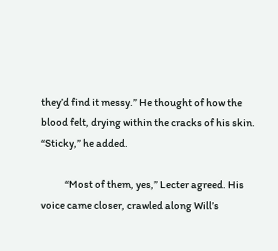they’d find it messy.” He thought of how the blood felt, drying within the cracks of his skin. “Sticky,” he added.

            “Most of them, yes,” Lecter agreed. His voice came closer, crawled along Will’s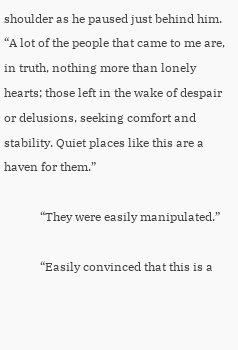shoulder as he paused just behind him. “A lot of the people that came to me are, in truth, nothing more than lonely hearts; those left in the wake of despair or delusions, seeking comfort and stability. Quiet places like this are a haven for them.”

            “They were easily manipulated.”

            “Easily convinced that this is a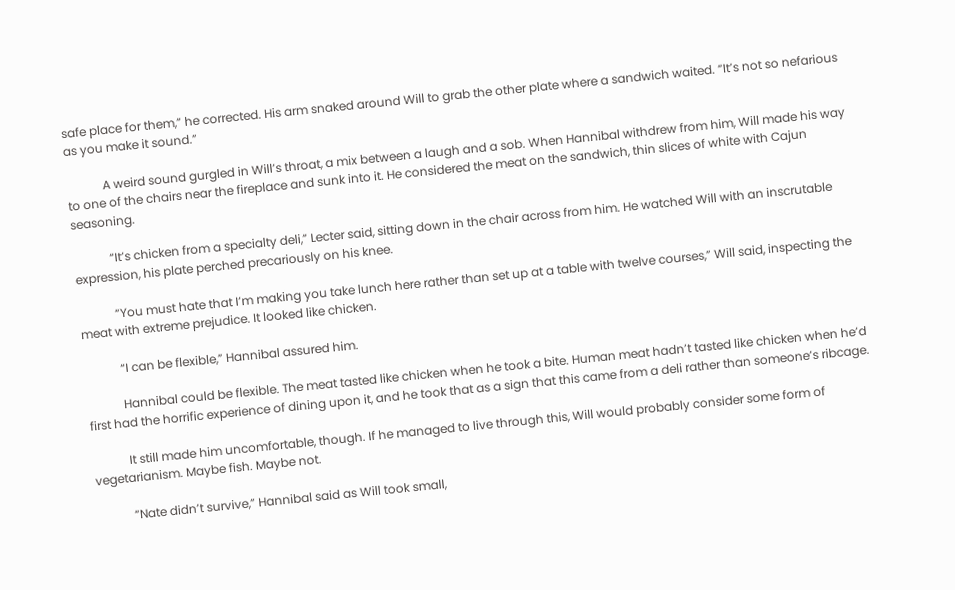safe place for them,” he corrected. His arm snaked around Will to grab the other plate where a sandwich waited. “It’s not so nefarious as you make it sound.”

            A weird sound gurgled in Will’s throat, a mix between a laugh and a sob. When Hannibal withdrew from him, Will made his way to one of the chairs near the fireplace and sunk into it. He considered the meat on the sandwich, thin slices of white with Cajun seasoning.

            “It’s chicken from a specialty deli,” Lecter said, sitting down in the chair across from him. He watched Will with an inscrutable expression, his plate perched precariously on his knee.

            “You must hate that I’m making you take lunch here rather than set up at a table with twelve courses,” Will said, inspecting the meat with extreme prejudice. It looked like chicken.

            “I can be flexible,” Hannibal assured him.

            Hannibal could be flexible. The meat tasted like chicken when he took a bite. Human meat hadn’t tasted like chicken when he’d first had the horrific experience of dining upon it, and he took that as a sign that this came from a deli rather than someone’s ribcage.

            It still made him uncomfortable, though. If he managed to live through this, Will would probably consider some form of vegetarianism. Maybe fish. Maybe not.

            “Nate didn’t survive,” Hannibal said as Will took small,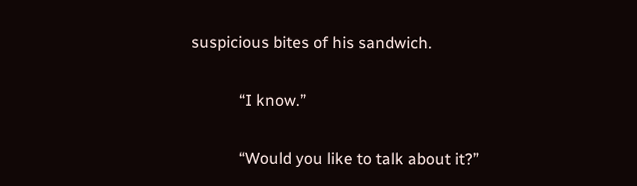suspicious bites of his sandwich.

            “I know.”

            “Would you like to talk about it?”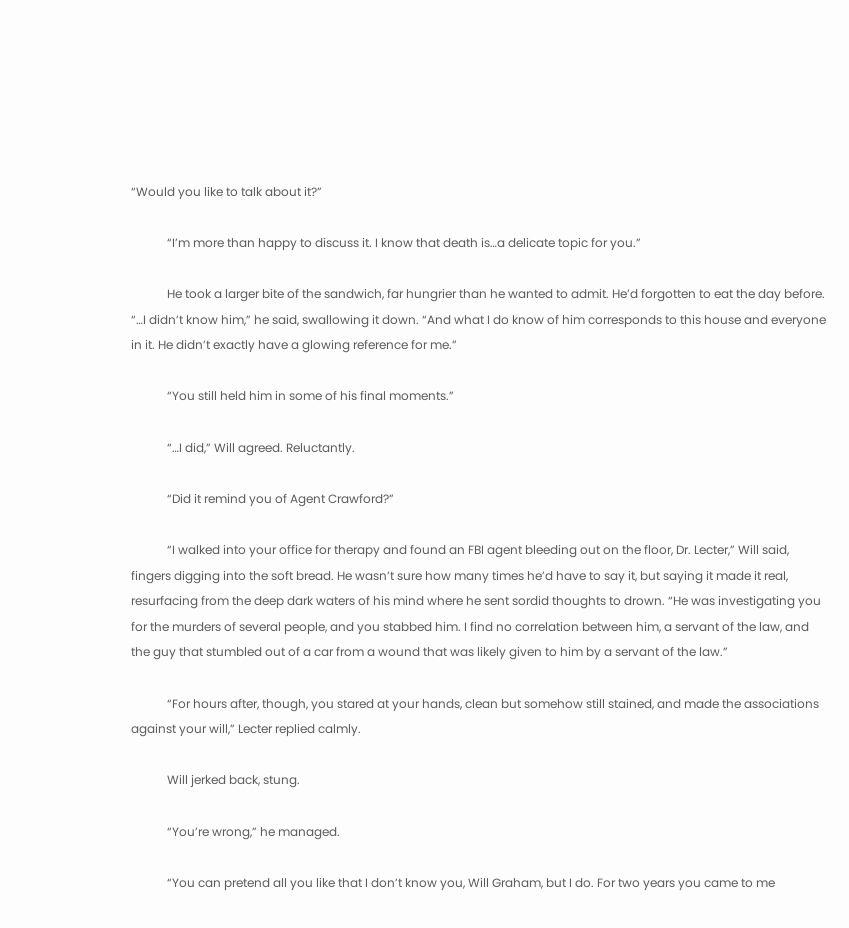“Would you like to talk about it?”

            “I’m more than happy to discuss it. I know that death is…a delicate topic for you.”

            He took a larger bite of the sandwich, far hungrier than he wanted to admit. He’d forgotten to eat the day before. “…I didn’t know him,” he said, swallowing it down. “And what I do know of him corresponds to this house and everyone in it. He didn’t exactly have a glowing reference for me.”

            “You still held him in some of his final moments.”

            “…I did,” Will agreed. Reluctantly.

            “Did it remind you of Agent Crawford?”

            “I walked into your office for therapy and found an FBI agent bleeding out on the floor, Dr. Lecter,” Will said, fingers digging into the soft bread. He wasn’t sure how many times he’d have to say it, but saying it made it real, resurfacing from the deep dark waters of his mind where he sent sordid thoughts to drown. “He was investigating you for the murders of several people, and you stabbed him. I find no correlation between him, a servant of the law, and the guy that stumbled out of a car from a wound that was likely given to him by a servant of the law.”

            “For hours after, though, you stared at your hands, clean but somehow still stained, and made the associations against your will,” Lecter replied calmly.

            Will jerked back, stung.

            “You’re wrong,” he managed.

            “You can pretend all you like that I don’t know you, Will Graham, but I do. For two years you came to me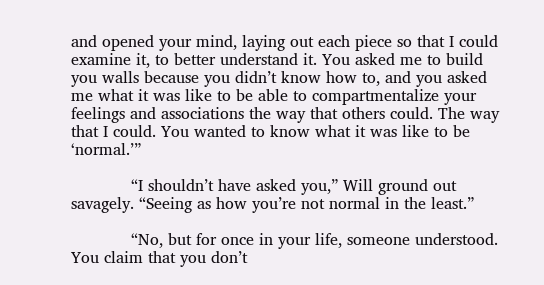and opened your mind, laying out each piece so that I could examine it, to better understand it. You asked me to build you walls because you didn’t know how to, and you asked me what it was like to be able to compartmentalize your feelings and associations the way that others could. The way that I could. You wanted to know what it was like to be ‘normal.’”

            “I shouldn’t have asked you,” Will ground out savagely. “Seeing as how you’re not normal in the least.”

            “No, but for once in your life, someone understood. You claim that you don’t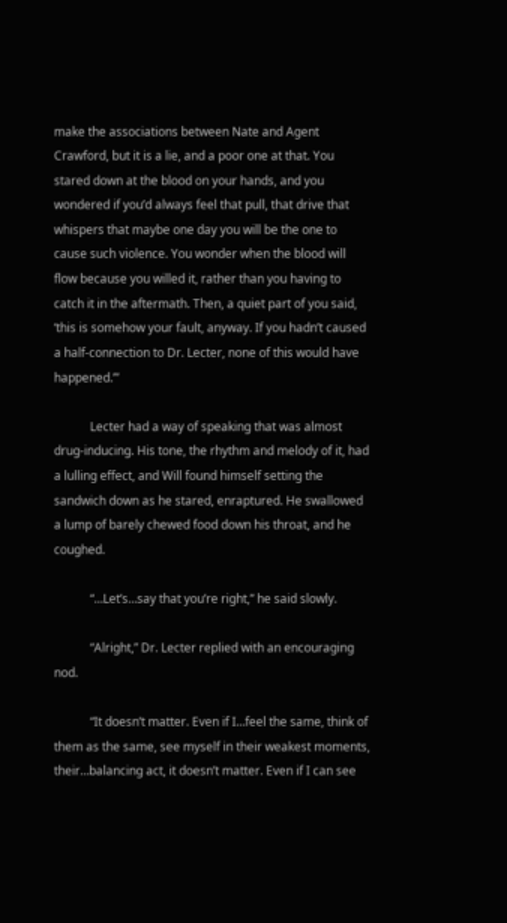make the associations between Nate and Agent Crawford, but it is a lie, and a poor one at that. You stared down at the blood on your hands, and you wondered if you’d always feel that pull, that drive that whispers that maybe one day you will be the one to cause such violence. You wonder when the blood will flow because you willed it, rather than you having to catch it in the aftermath. Then, a quiet part of you said, ‘this is somehow your fault, anyway. If you hadn’t caused a half-connection to Dr. Lecter, none of this would have happened.’”

            Lecter had a way of speaking that was almost drug-inducing. His tone, the rhythm and melody of it, had a lulling effect, and Will found himself setting the sandwich down as he stared, enraptured. He swallowed a lump of barely chewed food down his throat, and he coughed.

            “…Let’s…say that you’re right,” he said slowly.

            “Alright,” Dr. Lecter replied with an encouraging nod.

            “It doesn’t matter. Even if I…feel the same, think of them as the same, see myself in their weakest moments, their…balancing act, it doesn’t matter. Even if I can see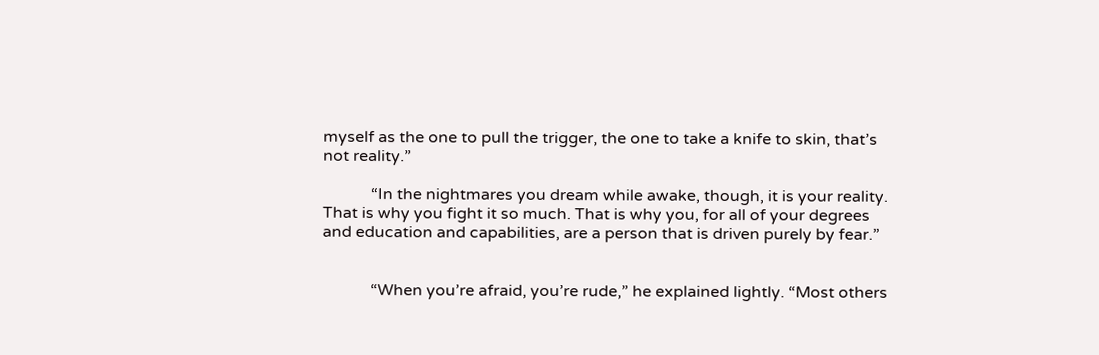myself as the one to pull the trigger, the one to take a knife to skin, that’s not reality.”

            “In the nightmares you dream while awake, though, it is your reality. That is why you fight it so much. That is why you, for all of your degrees and education and capabilities, are a person that is driven purely by fear.”


            “When you’re afraid, you’re rude,” he explained lightly. “Most others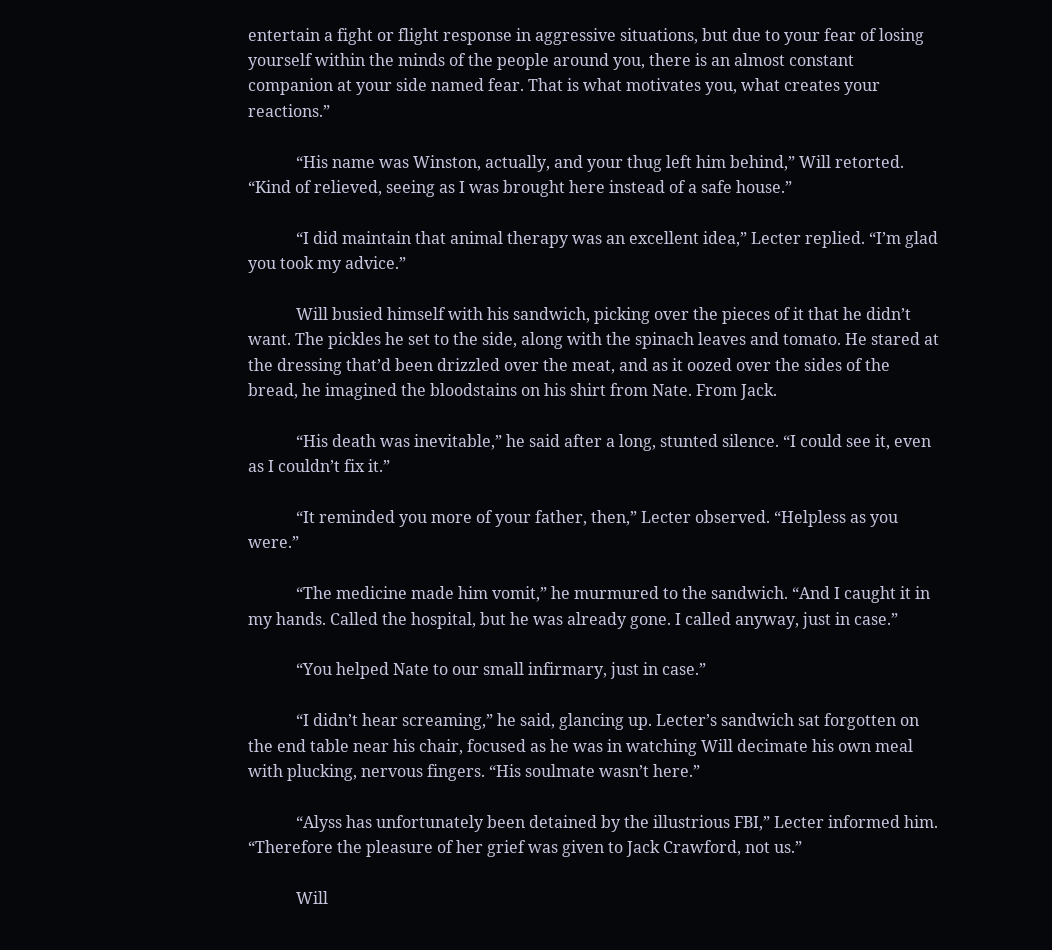entertain a fight or flight response in aggressive situations, but due to your fear of losing yourself within the minds of the people around you, there is an almost constant companion at your side named fear. That is what motivates you, what creates your reactions.”

            “His name was Winston, actually, and your thug left him behind,” Will retorted. “Kind of relieved, seeing as I was brought here instead of a safe house.”

            “I did maintain that animal therapy was an excellent idea,” Lecter replied. “I’m glad you took my advice.”

            Will busied himself with his sandwich, picking over the pieces of it that he didn’t want. The pickles he set to the side, along with the spinach leaves and tomato. He stared at the dressing that’d been drizzled over the meat, and as it oozed over the sides of the bread, he imagined the bloodstains on his shirt from Nate. From Jack.

            “His death was inevitable,” he said after a long, stunted silence. “I could see it, even as I couldn’t fix it.”

            “It reminded you more of your father, then,” Lecter observed. “Helpless as you were.”

            “The medicine made him vomit,” he murmured to the sandwich. “And I caught it in my hands. Called the hospital, but he was already gone. I called anyway, just in case.”

            “You helped Nate to our small infirmary, just in case.”

            “I didn’t hear screaming,” he said, glancing up. Lecter’s sandwich sat forgotten on the end table near his chair, focused as he was in watching Will decimate his own meal with plucking, nervous fingers. “His soulmate wasn’t here.”

            “Alyss has unfortunately been detained by the illustrious FBI,” Lecter informed him. “Therefore the pleasure of her grief was given to Jack Crawford, not us.”

            Will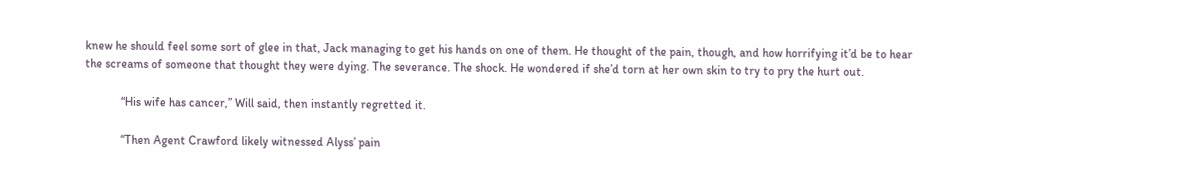knew he should feel some sort of glee in that, Jack managing to get his hands on one of them. He thought of the pain, though, and how horrifying it’d be to hear the screams of someone that thought they were dying. The severance. The shock. He wondered if she’d torn at her own skin to try to pry the hurt out.

            “His wife has cancer,” Will said, then instantly regretted it.

            “Then Agent Crawford likely witnessed Alyss’ pain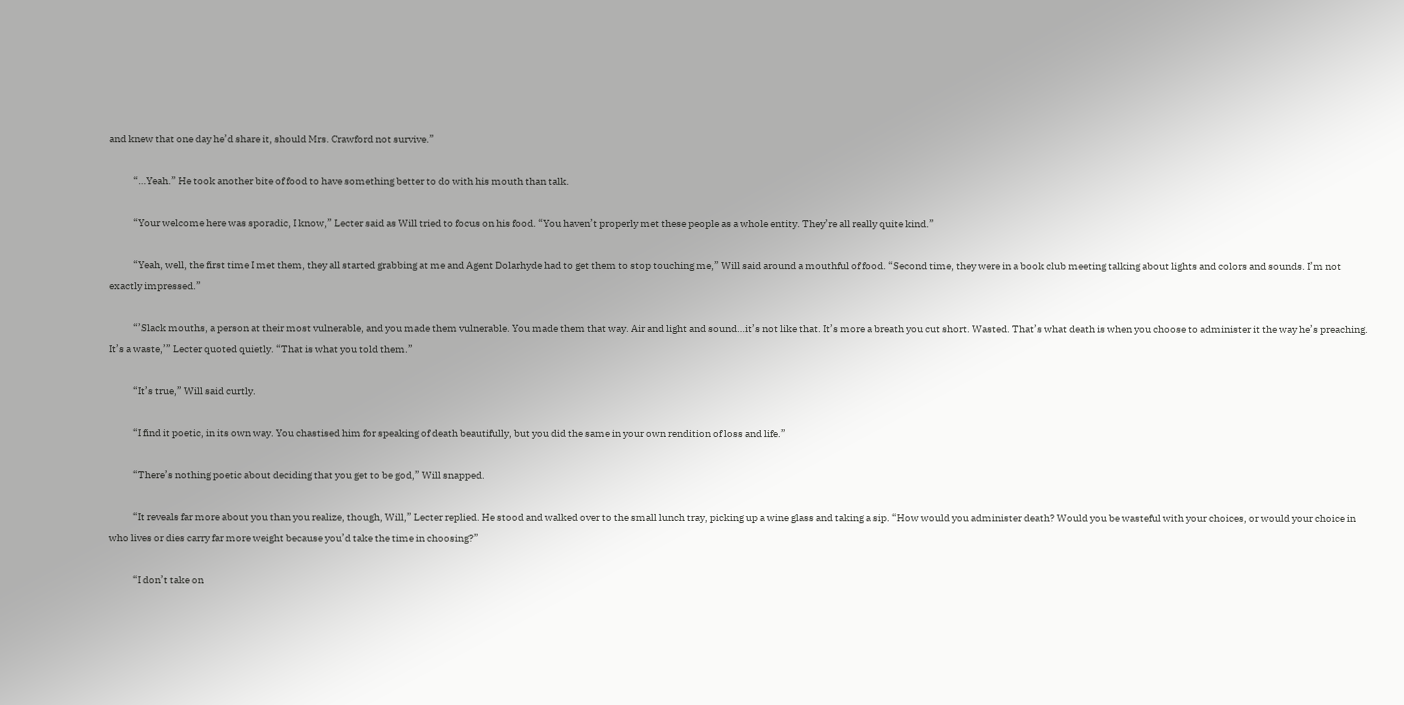and knew that one day he’d share it, should Mrs. Crawford not survive.”

            “…Yeah.” He took another bite of food to have something better to do with his mouth than talk.

            “Your welcome here was sporadic, I know,” Lecter said as Will tried to focus on his food. “You haven’t properly met these people as a whole entity. They’re all really quite kind.”

            “Yeah, well, the first time I met them, they all started grabbing at me and Agent Dolarhyde had to get them to stop touching me,” Will said around a mouthful of food. “Second time, they were in a book club meeting talking about lights and colors and sounds. I’m not exactly impressed.”

            “’Slack mouths, a person at their most vulnerable, and you made them vulnerable. You made them that way. Air and light and sound…it’s not like that. It’s more a breath you cut short. Wasted. That’s what death is when you choose to administer it the way he’s preaching. It’s a waste,’” Lecter quoted quietly. “That is what you told them.”

            “It’s true,” Will said curtly.

            “I find it poetic, in its own way. You chastised him for speaking of death beautifully, but you did the same in your own rendition of loss and life.”

            “There’s nothing poetic about deciding that you get to be god,” Will snapped.

            “It reveals far more about you than you realize, though, Will,” Lecter replied. He stood and walked over to the small lunch tray, picking up a wine glass and taking a sip. “How would you administer death? Would you be wasteful with your choices, or would your choice in who lives or dies carry far more weight because you’d take the time in choosing?”

            “I don’t take on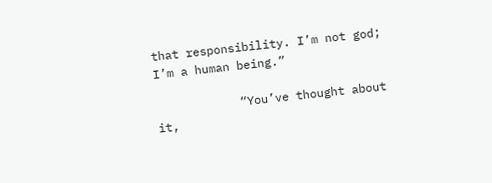that responsibility. I’m not god; I’m a human being.”

            “You’ve thought about it,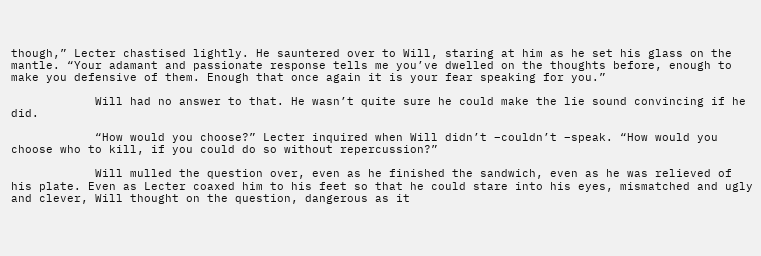though,” Lecter chastised lightly. He sauntered over to Will, staring at him as he set his glass on the mantle. “Your adamant and passionate response tells me you’ve dwelled on the thoughts before, enough to make you defensive of them. Enough that once again it is your fear speaking for you.”

            Will had no answer to that. He wasn’t quite sure he could make the lie sound convincing if he did.

            “How would you choose?” Lecter inquired when Will didn’t –couldn’t –speak. “How would you choose who to kill, if you could do so without repercussion?”

            Will mulled the question over, even as he finished the sandwich, even as he was relieved of his plate. Even as Lecter coaxed him to his feet so that he could stare into his eyes, mismatched and ugly and clever, Will thought on the question, dangerous as it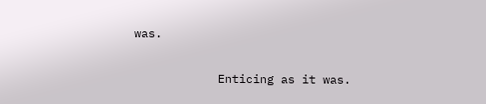was.

            Enticing as it was.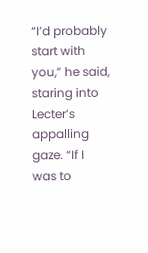“I’d probably start with you,” he said, staring into Lecter’s appalling gaze. “If I was to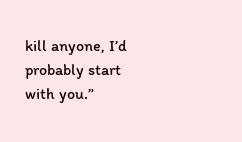kill anyone, I’d probably start with you.”